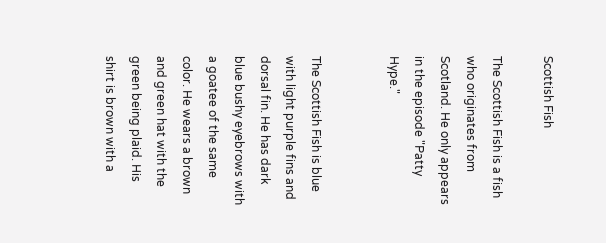Scottish Fish

The Scottish Fish is a fish who originates from Scotland. He only appears in the episode "Patty Hype."


The Scottish Fish is blue with light purple fins and dorsal fin. He has dark blue bushy eyebrows with a goatee of the same color. He wears a brown and green hat with the green being plaid. His shirt is brown with a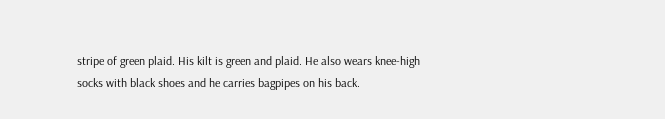stripe of green plaid. His kilt is green and plaid. He also wears knee-high socks with black shoes and he carries bagpipes on his back.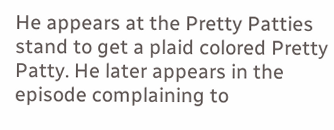He appears at the Pretty Patties stand to get a plaid colored Pretty Patty. He later appears in the episode complaining to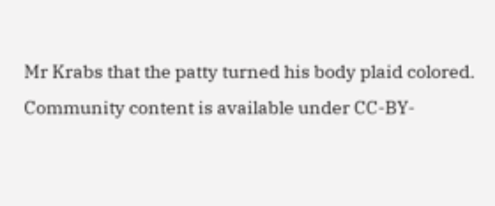Mr Krabs that the patty turned his body plaid colored.
Community content is available under CC-BY-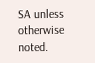SA unless otherwise noted.